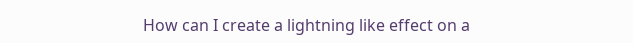How can I create a lightning like effect on a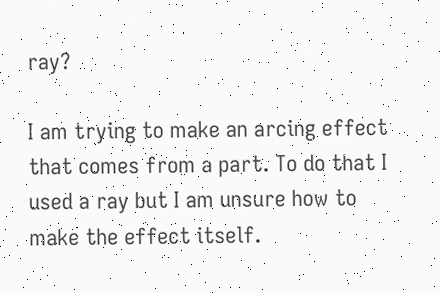ray?

I am trying to make an arcing effect that comes from a part. To do that I used a ray but I am unsure how to make the effect itself.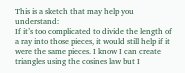This is a sketch that may help you understand:
If it’s too complicated to divide the length of a ray into those pieces, it would still help if it were the same pieces. I know I can create triangles using the cosines law but I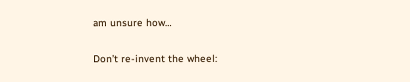am unsure how…

Don’t re-invent the wheel: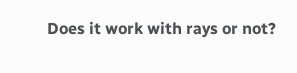Does it work with rays or not?